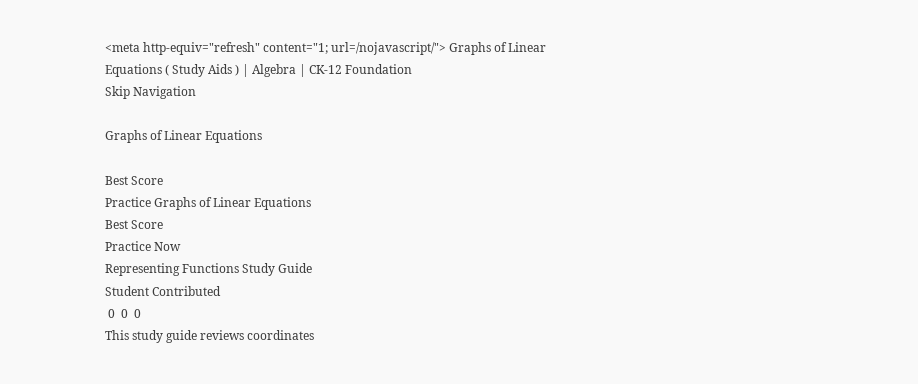<meta http-equiv="refresh" content="1; url=/nojavascript/"> Graphs of Linear Equations ( Study Aids ) | Algebra | CK-12 Foundation
Skip Navigation

Graphs of Linear Equations

Best Score
Practice Graphs of Linear Equations
Best Score
Practice Now
Representing Functions Study Guide
Student Contributed
 0  0  0
This study guide reviews coordinates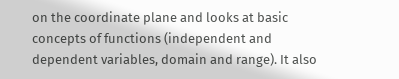on the coordinate plane and looks at basic concepts of functions (independent and dependent variables, domain and range). It also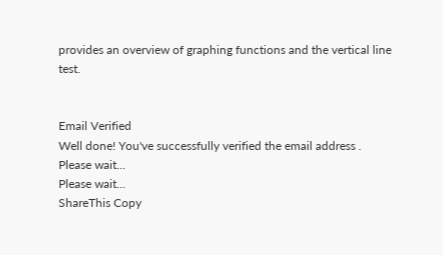provides an overview of graphing functions and the vertical line test.


Email Verified
Well done! You've successfully verified the email address .
Please wait...
Please wait...
ShareThis Copy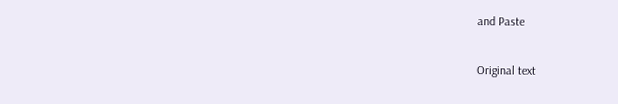and Paste

Original text